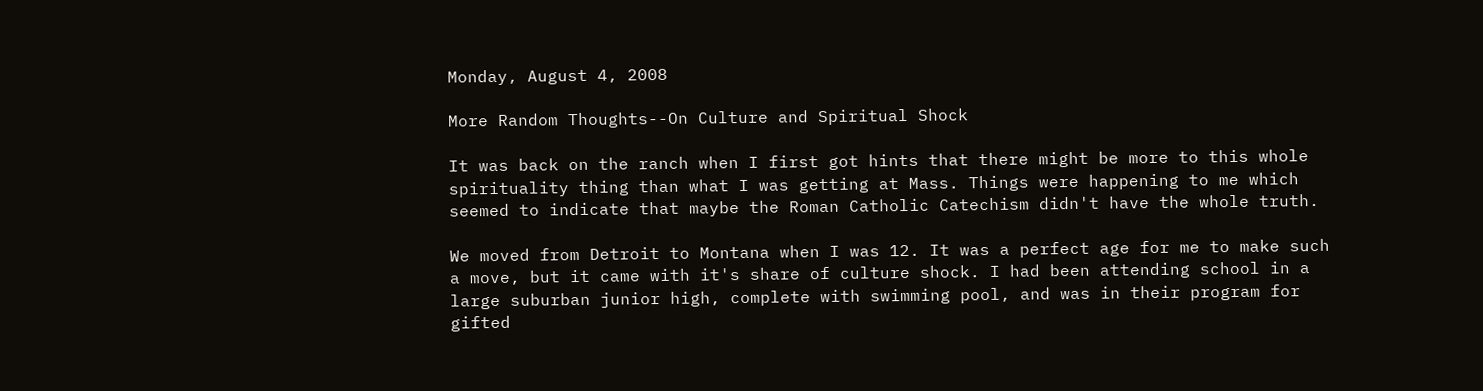Monday, August 4, 2008

More Random Thoughts--On Culture and Spiritual Shock

It was back on the ranch when I first got hints that there might be more to this whole spirituality thing than what I was getting at Mass. Things were happening to me which seemed to indicate that maybe the Roman Catholic Catechism didn't have the whole truth.

We moved from Detroit to Montana when I was 12. It was a perfect age for me to make such a move, but it came with it's share of culture shock. I had been attending school in a large suburban junior high, complete with swimming pool, and was in their program for gifted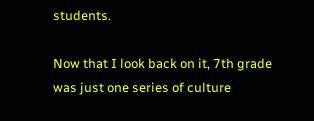students.

Now that I look back on it, 7th grade was just one series of culture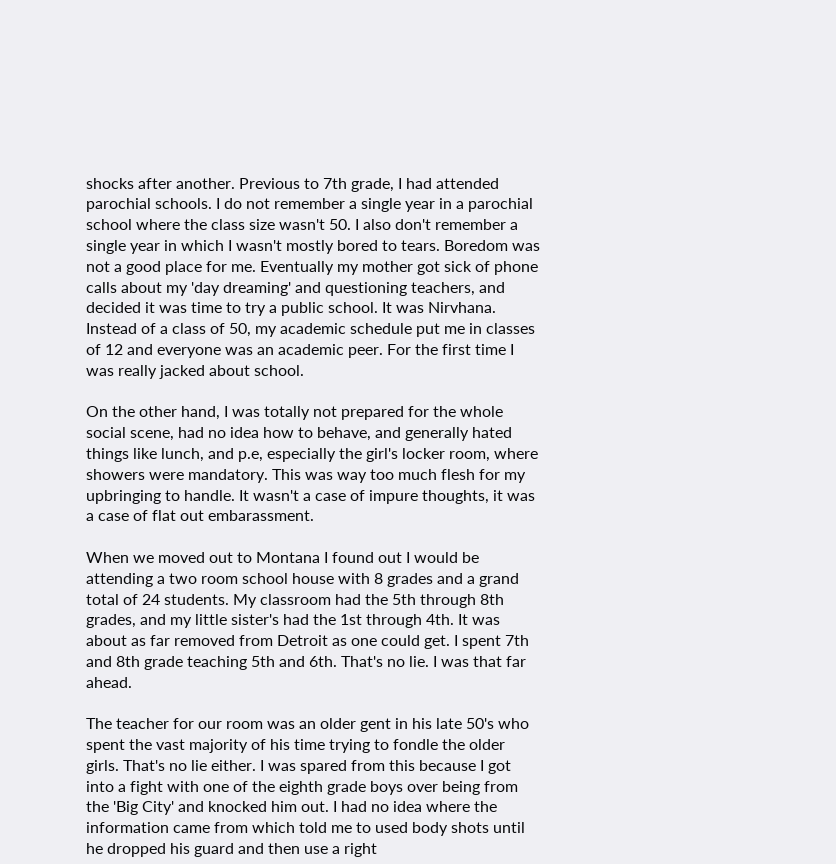shocks after another. Previous to 7th grade, I had attended parochial schools. I do not remember a single year in a parochial school where the class size wasn't 50. I also don't remember a single year in which I wasn't mostly bored to tears. Boredom was not a good place for me. Eventually my mother got sick of phone calls about my 'day dreaming' and questioning teachers, and decided it was time to try a public school. It was Nirvhana. Instead of a class of 50, my academic schedule put me in classes of 12 and everyone was an academic peer. For the first time I was really jacked about school.

On the other hand, I was totally not prepared for the whole social scene, had no idea how to behave, and generally hated things like lunch, and p.e, especially the girl's locker room, where showers were mandatory. This was way too much flesh for my upbringing to handle. It wasn't a case of impure thoughts, it was a case of flat out embarassment.

When we moved out to Montana I found out I would be attending a two room school house with 8 grades and a grand total of 24 students. My classroom had the 5th through 8th grades, and my little sister's had the 1st through 4th. It was about as far removed from Detroit as one could get. I spent 7th and 8th grade teaching 5th and 6th. That's no lie. I was that far ahead.

The teacher for our room was an older gent in his late 50's who spent the vast majority of his time trying to fondle the older girls. That's no lie either. I was spared from this because I got into a fight with one of the eighth grade boys over being from the 'Big City' and knocked him out. I had no idea where the information came from which told me to used body shots until he dropped his guard and then use a right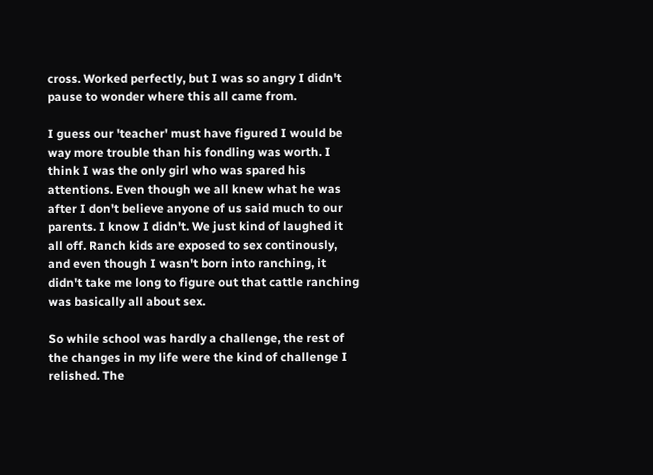cross. Worked perfectly, but I was so angry I didn't pause to wonder where this all came from.

I guess our 'teacher' must have figured I would be way more trouble than his fondling was worth. I think I was the only girl who was spared his attentions. Even though we all knew what he was after I don't believe anyone of us said much to our parents. I know I didn't. We just kind of laughed it all off. Ranch kids are exposed to sex continously, and even though I wasn't born into ranching, it didn't take me long to figure out that cattle ranching was basically all about sex.

So while school was hardly a challenge, the rest of the changes in my life were the kind of challenge I relished. The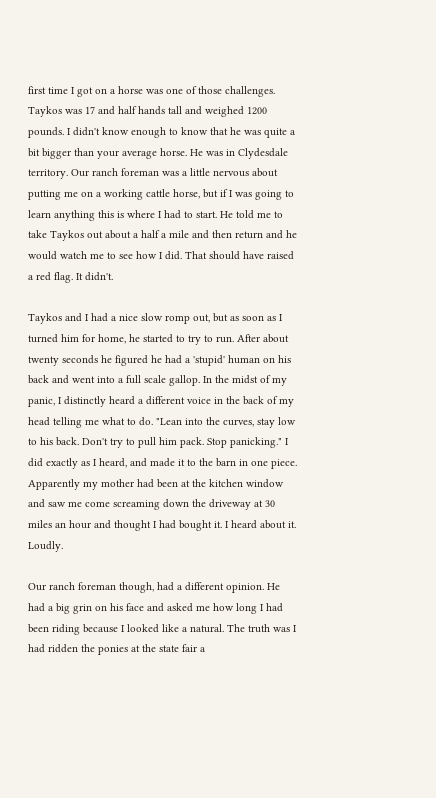first time I got on a horse was one of those challenges. Taykos was 17 and half hands tall and weighed 1200 pounds. I didn't know enough to know that he was quite a bit bigger than your average horse. He was in Clydesdale territory. Our ranch foreman was a little nervous about putting me on a working cattle horse, but if I was going to learn anything this is where I had to start. He told me to take Taykos out about a half a mile and then return and he would watch me to see how I did. That should have raised a red flag. It didn't.

Taykos and I had a nice slow romp out, but as soon as I turned him for home, he started to try to run. After about twenty seconds he figured he had a 'stupid' human on his back and went into a full scale gallop. In the midst of my panic, I distinctly heard a different voice in the back of my head telling me what to do. "Lean into the curves, stay low to his back. Don't try to pull him pack. Stop panicking." I did exactly as I heard, and made it to the barn in one piece. Apparently my mother had been at the kitchen window and saw me come screaming down the driveway at 30 miles an hour and thought I had bought it. I heard about it. Loudly.

Our ranch foreman though, had a different opinion. He had a big grin on his face and asked me how long I had been riding because I looked like a natural. The truth was I had ridden the ponies at the state fair a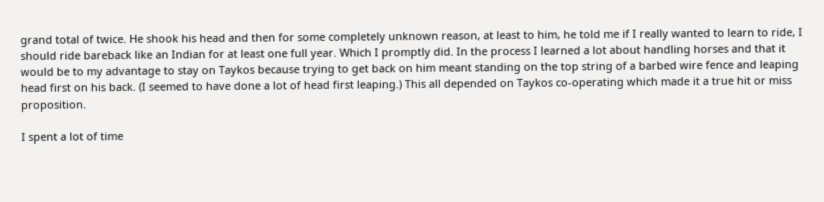grand total of twice. He shook his head and then for some completely unknown reason, at least to him, he told me if I really wanted to learn to ride, I should ride bareback like an Indian for at least one full year. Which I promptly did. In the process I learned a lot about handling horses and that it would be to my advantage to stay on Taykos because trying to get back on him meant standing on the top string of a barbed wire fence and leaping head first on his back. (I seemed to have done a lot of head first leaping.) This all depended on Taykos co-operating which made it a true hit or miss proposition.

I spent a lot of time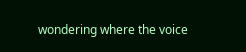wondering where the voice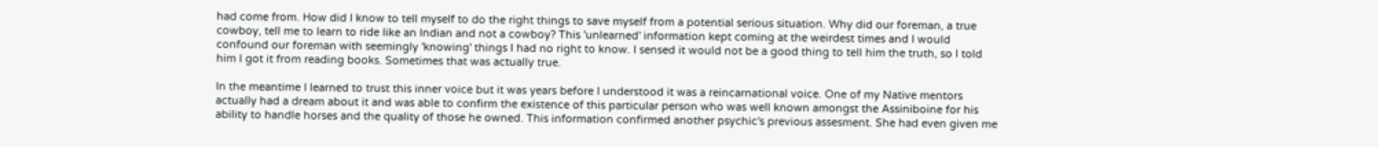had come from. How did I know to tell myself to do the right things to save myself from a potential serious situation. Why did our foreman, a true cowboy, tell me to learn to ride like an Indian and not a cowboy? This 'unlearned' information kept coming at the weirdest times and I would confound our foreman with seemingly 'knowing' things I had no right to know. I sensed it would not be a good thing to tell him the truth, so I told him I got it from reading books. Sometimes that was actually true.

In the meantime I learned to trust this inner voice but it was years before I understood it was a reincarnational voice. One of my Native mentors actually had a dream about it and was able to confirm the existence of this particular person who was well known amongst the Assiniboine for his ability to handle horses and the quality of those he owned. This information confirmed another psychic's previous assesment. She had even given me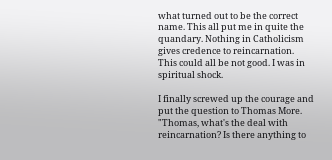what turned out to be the correct name. This all put me in quite the quandary. Nothing in Catholicism gives credence to reincarnation. This could all be not good. I was in spiritual shock.

I finally screwed up the courage and put the question to Thomas More. "Thomas, what's the deal with reincarnation? Is there anything to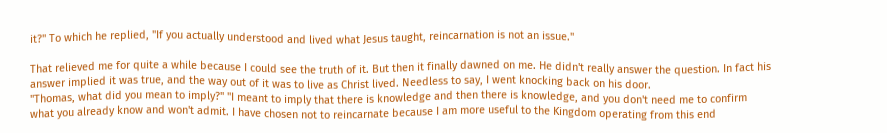it?" To which he replied, "If you actually understood and lived what Jesus taught, reincarnation is not an issue."

That relieved me for quite a while because I could see the truth of it. But then it finally dawned on me. He didn't really answer the question. In fact his answer implied it was true, and the way out of it was to live as Christ lived. Needless to say, I went knocking back on his door.
"Thomas, what did you mean to imply?" "I meant to imply that there is knowledge and then there is knowledge, and you don't need me to confirm what you already know and won't admit. I have chosen not to reincarnate because I am more useful to the Kingdom operating from this end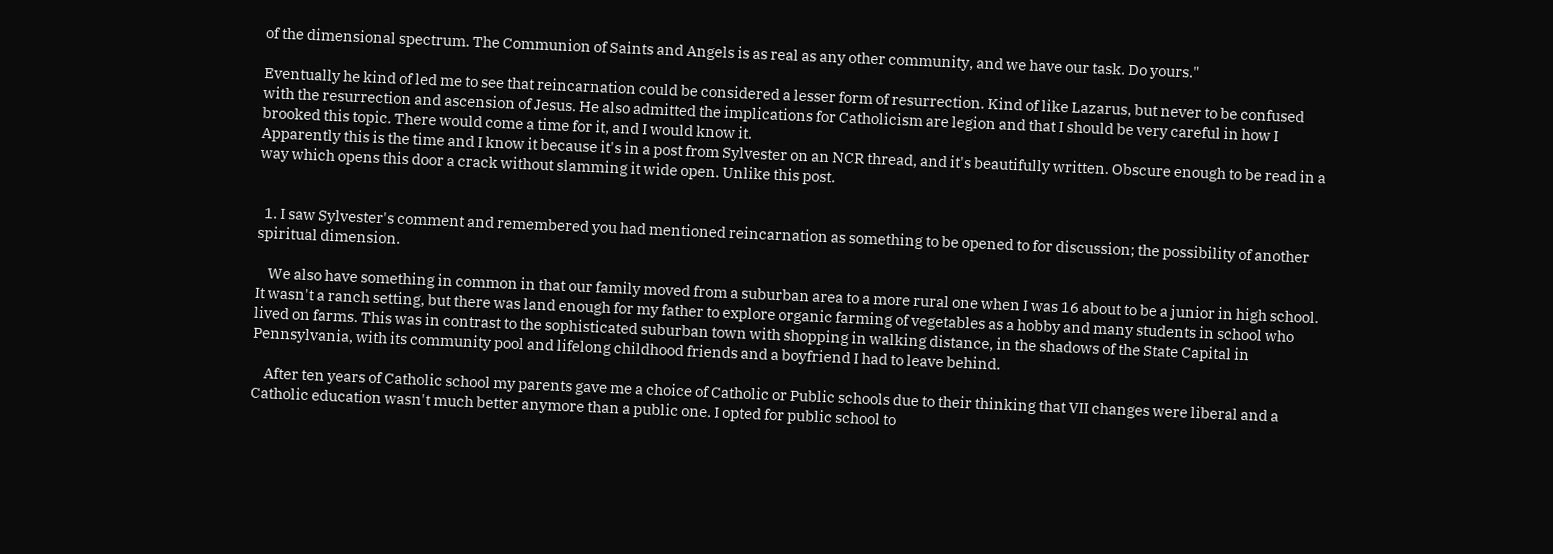of the dimensional spectrum. The Communion of Saints and Angels is as real as any other community, and we have our task. Do yours."

Eventually he kind of led me to see that reincarnation could be considered a lesser form of resurrection. Kind of like Lazarus, but never to be confused with the resurrection and ascension of Jesus. He also admitted the implications for Catholicism are legion and that I should be very careful in how I brooked this topic. There would come a time for it, and I would know it.
Apparently this is the time and I know it because it's in a post from Sylvester on an NCR thread, and it's beautifully written. Obscure enough to be read in a way which opens this door a crack without slamming it wide open. Unlike this post.


  1. I saw Sylvester's comment and remembered you had mentioned reincarnation as something to be opened to for discussion; the possibility of another spiritual dimension.

    We also have something in common in that our family moved from a suburban area to a more rural one when I was 16 about to be a junior in high school. It wasn't a ranch setting, but there was land enough for my father to explore organic farming of vegetables as a hobby and many students in school who lived on farms. This was in contrast to the sophisticated suburban town with shopping in walking distance, in the shadows of the State Capital in Pennsylvania, with its community pool and lifelong childhood friends and a boyfriend I had to leave behind.

    After ten years of Catholic school my parents gave me a choice of Catholic or Public schools due to their thinking that VII changes were liberal and a Catholic education wasn't much better anymore than a public one. I opted for public school to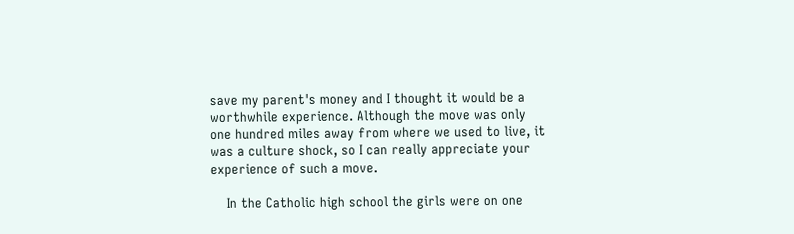save my parent's money and I thought it would be a worthwhile experience. Although the move was only one hundred miles away from where we used to live, it was a culture shock, so I can really appreciate your experience of such a move.

    In the Catholic high school the girls were on one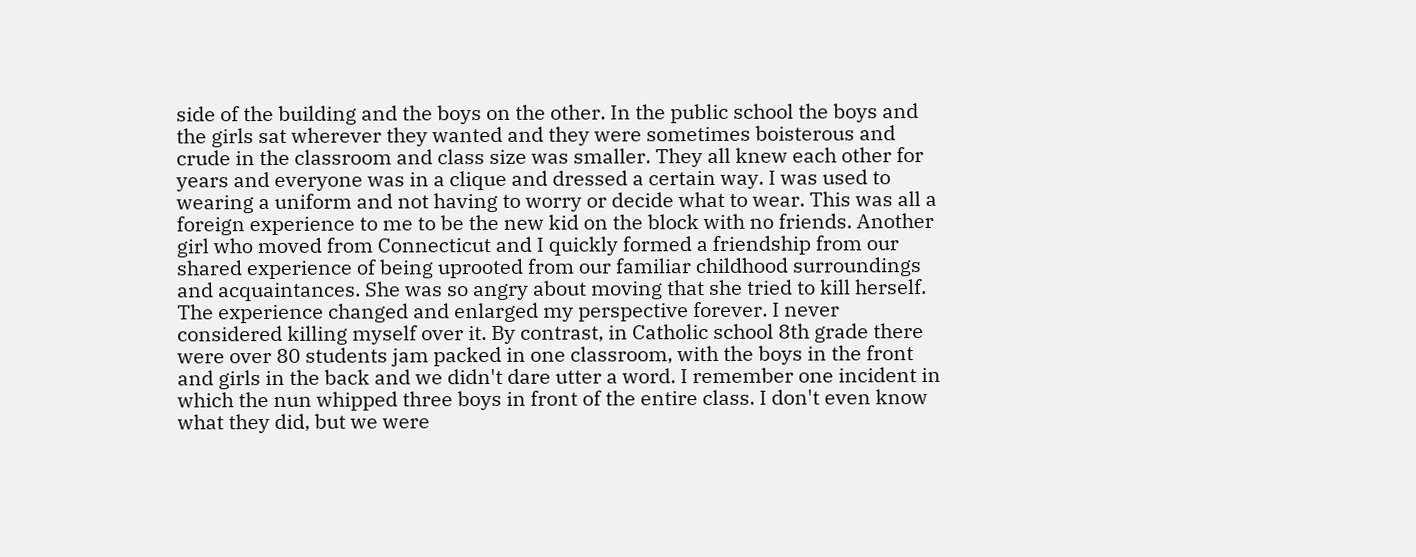side of the building and the boys on the other. In the public school the boys and the girls sat wherever they wanted and they were sometimes boisterous and crude in the classroom and class size was smaller. They all knew each other for years and everyone was in a clique and dressed a certain way. I was used to wearing a uniform and not having to worry or decide what to wear. This was all a foreign experience to me to be the new kid on the block with no friends. Another girl who moved from Connecticut and I quickly formed a friendship from our shared experience of being uprooted from our familiar childhood surroundings and acquaintances. She was so angry about moving that she tried to kill herself. The experience changed and enlarged my perspective forever. I never considered killing myself over it. By contrast, in Catholic school 8th grade there were over 80 students jam packed in one classroom, with the boys in the front and girls in the back and we didn't dare utter a word. I remember one incident in which the nun whipped three boys in front of the entire class. I don't even know what they did, but we were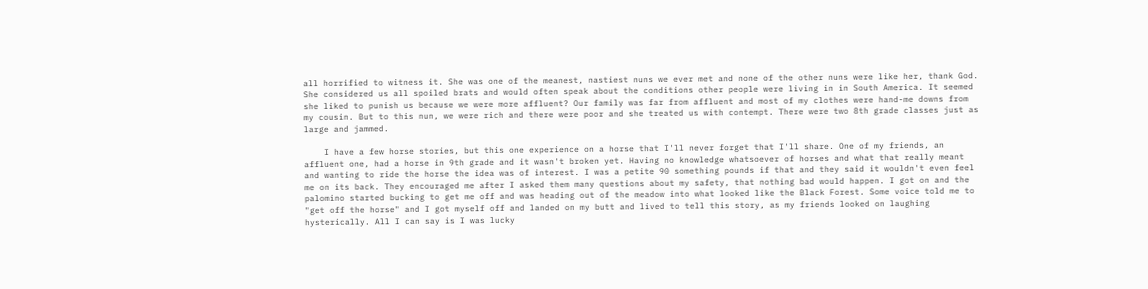all horrified to witness it. She was one of the meanest, nastiest nuns we ever met and none of the other nuns were like her, thank God. She considered us all spoiled brats and would often speak about the conditions other people were living in in South America. It seemed she liked to punish us because we were more affluent? Our family was far from affluent and most of my clothes were hand-me downs from my cousin. But to this nun, we were rich and there were poor and she treated us with contempt. There were two 8th grade classes just as large and jammed.

    I have a few horse stories, but this one experience on a horse that I'll never forget that I'll share. One of my friends, an affluent one, had a horse in 9th grade and it wasn't broken yet. Having no knowledge whatsoever of horses and what that really meant and wanting to ride the horse the idea was of interest. I was a petite 90 something pounds if that and they said it wouldn't even feel me on its back. They encouraged me after I asked them many questions about my safety, that nothing bad would happen. I got on and the palomino started bucking to get me off and was heading out of the meadow into what looked like the Black Forest. Some voice told me to "get off the horse" and I got myself off and landed on my butt and lived to tell this story, as my friends looked on laughing hysterically. All I can say is I was lucky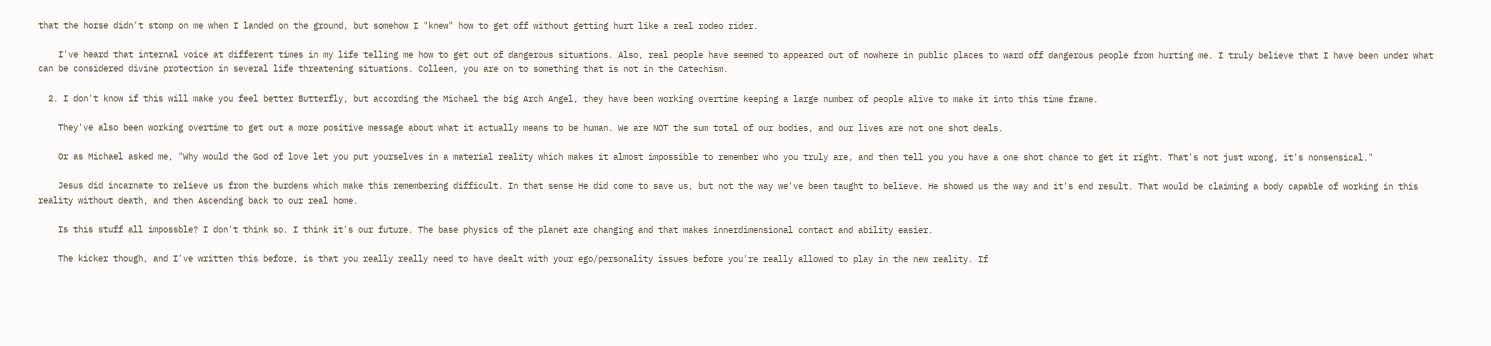that the horse didn't stomp on me when I landed on the ground, but somehow I "knew" how to get off without getting hurt like a real rodeo rider.

    I've heard that internal voice at different times in my life telling me how to get out of dangerous situations. Also, real people have seemed to appeared out of nowhere in public places to ward off dangerous people from hurting me. I truly believe that I have been under what can be considered divine protection in several life threatening situations. Colleen, you are on to something that is not in the Catechism.

  2. I don't know if this will make you feel better Butterfly, but according the Michael the big Arch Angel, they have been working overtime keeping a large number of people alive to make it into this time frame.

    They've also been working overtime to get out a more positive message about what it actually means to be human. We are NOT the sum total of our bodies, and our lives are not one shot deals.

    Or as Michael asked me, "Why would the God of love let you put yourselves in a material reality which makes it almost impossible to remember who you truly are, and then tell you you have a one shot chance to get it right. That's not just wrong, it's nonsensical."

    Jesus did incarnate to relieve us from the burdens which make this remembering difficult. In that sense He did come to save us, but not the way we've been taught to believe. He showed us the way and it's end result. That would be claiming a body capable of working in this reality without death, and then Ascending back to our real home.

    Is this stuff all impossble? I don't think so. I think it's our future. The base physics of the planet are changing and that makes innerdimensional contact and ability easier.

    The kicker though, and I've written this before, is that you really really need to have dealt with your ego/personality issues before you're really allowed to play in the new reality. If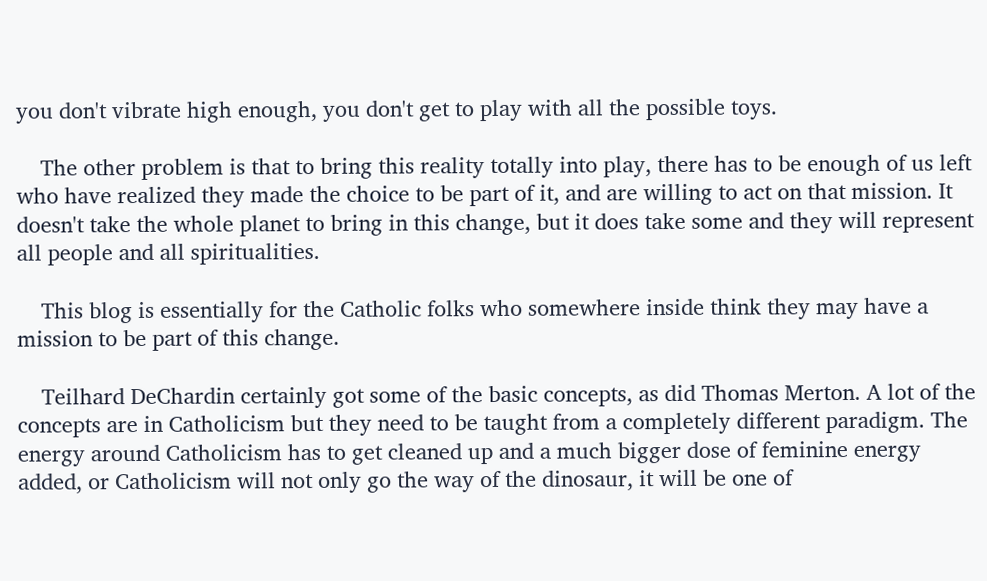you don't vibrate high enough, you don't get to play with all the possible toys.

    The other problem is that to bring this reality totally into play, there has to be enough of us left who have realized they made the choice to be part of it, and are willing to act on that mission. It doesn't take the whole planet to bring in this change, but it does take some and they will represent all people and all spiritualities.

    This blog is essentially for the Catholic folks who somewhere inside think they may have a mission to be part of this change.

    Teilhard DeChardin certainly got some of the basic concepts, as did Thomas Merton. A lot of the concepts are in Catholicism but they need to be taught from a completely different paradigm. The energy around Catholicism has to get cleaned up and a much bigger dose of feminine energy added, or Catholicism will not only go the way of the dinosaur, it will be one of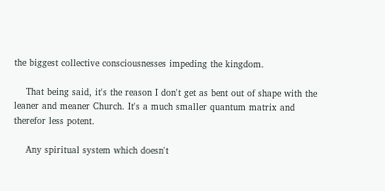the biggest collective consciousnesses impeding the kingdom.

    That being said, it's the reason I don't get as bent out of shape with the leaner and meaner Church. It's a much smaller quantum matrix and therefor less potent.

    Any spiritual system which doesn't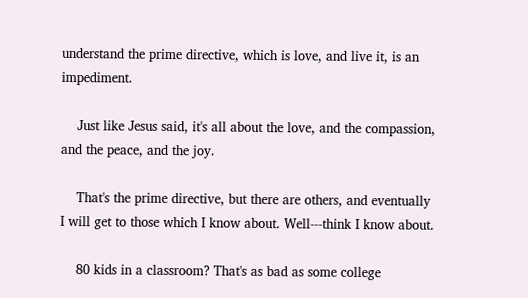understand the prime directive, which is love, and live it, is an impediment.

    Just like Jesus said, it's all about the love, and the compassion, and the peace, and the joy.

    That's the prime directive, but there are others, and eventually I will get to those which I know about. Well---think I know about.

    80 kids in a classroom? That's as bad as some college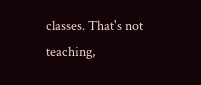classes. That's not teaching,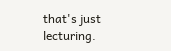that's just lecturing.